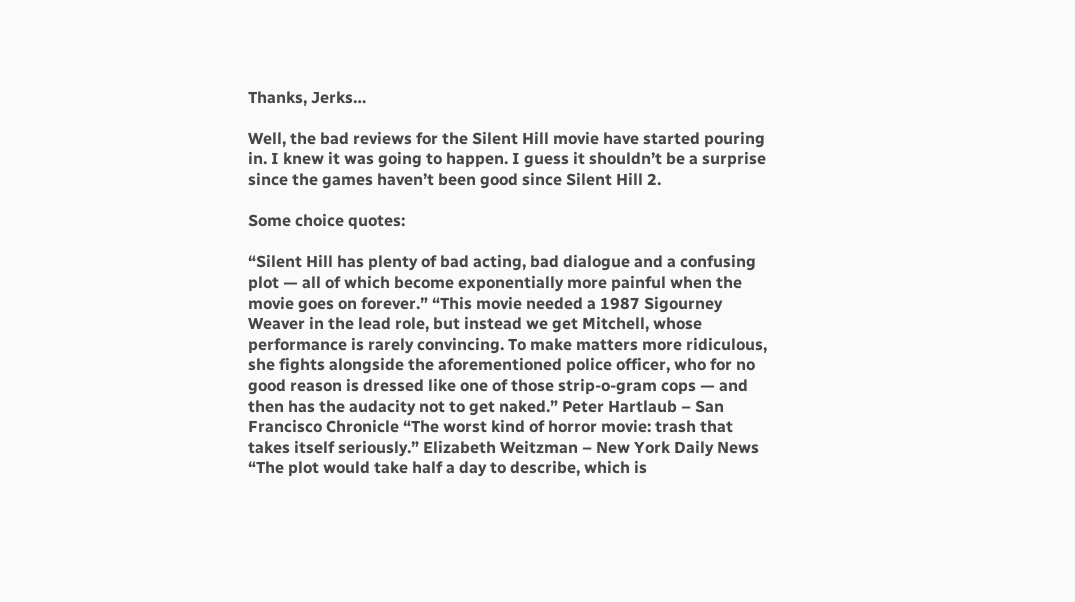Thanks, Jerks…

Well, the bad reviews for the Silent Hill movie have started pouring in. I knew it was going to happen. I guess it shouldn’t be a surprise since the games haven’t been good since Silent Hill 2.

Some choice quotes:

“Silent Hill has plenty of bad acting, bad dialogue and a confusing plot — all of which become exponentially more painful when the movie goes on forever.” “This movie needed a 1987 Sigourney Weaver in the lead role, but instead we get Mitchell, whose performance is rarely convincing. To make matters more ridiculous, she fights alongside the aforementioned police officer, who for no good reason is dressed like one of those strip-o-gram cops — and then has the audacity not to get naked.” Peter Hartlaub – San Francisco Chronicle “The worst kind of horror movie: trash that takes itself seriously.” Elizabeth Weitzman – New York Daily News “The plot would take half a day to describe, which is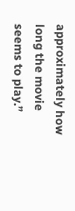approximately how long the movie seems to play.”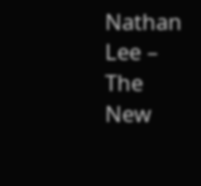Nathan Lee – The New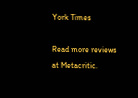York Times

Read more reviews at Metacritic.